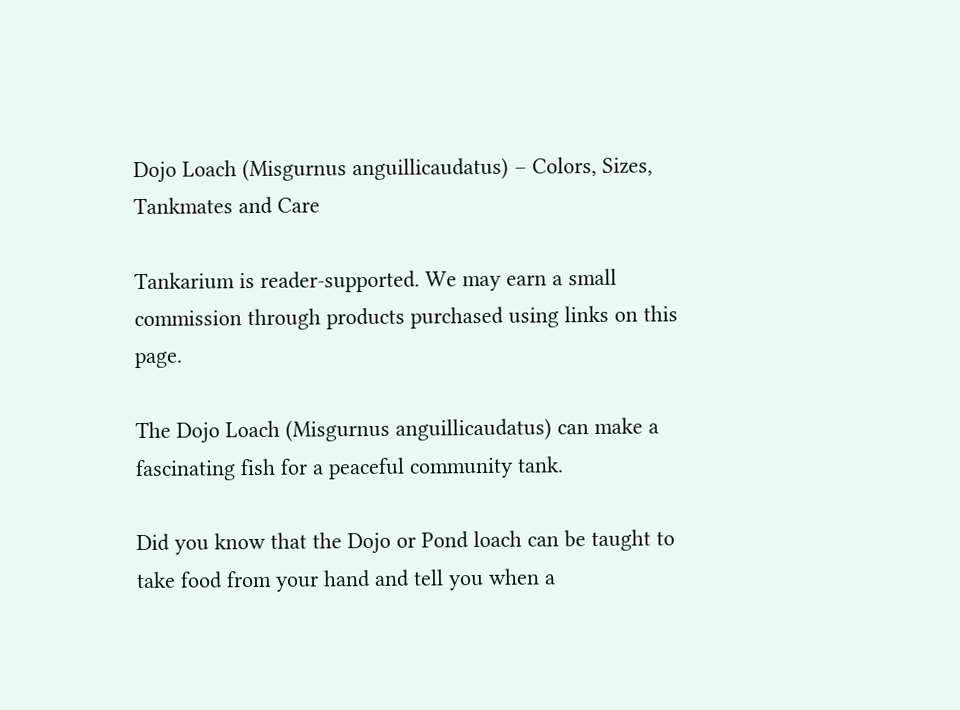Dojo Loach (Misgurnus anguillicaudatus) – Colors, Sizes, Tankmates and Care

Tankarium is reader-supported. We may earn a small commission through products purchased using links on this page.

The Dojo Loach (Misgurnus anguillicaudatus) can make a fascinating fish for a peaceful community tank.

Did you know that the Dojo or Pond loach can be taught to take food from your hand and tell you when a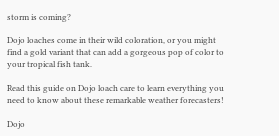storm is coming?

Dojo loaches come in their wild coloration, or you might find a gold variant that can add a gorgeous pop of color to your tropical fish tank.

Read this guide on Dojo loach care to learn everything you need to know about these remarkable weather forecasters!

Dojo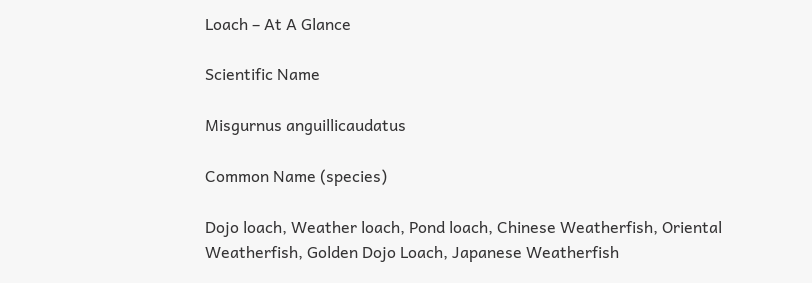Loach – At A Glance

Scientific Name

Misgurnus anguillicaudatus

Common Name (species)

Dojo loach, Weather loach, Pond loach, Chinese Weatherfish, Oriental Weatherfish, Golden Dojo Loach, Japanese Weatherfish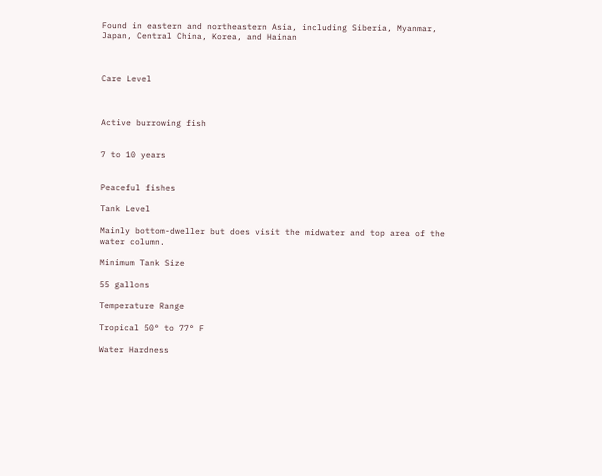Found in eastern and northeastern Asia, including Siberia, Myanmar, Japan, Central China, Korea, and Hainan



Care Level



Active burrowing fish


7 to 10 years


Peaceful fishes

Tank Level

Mainly bottom-dweller but does visit the midwater and top area of the water column.

Minimum Tank Size

55 gallons

Temperature Range

Tropical 50° to 77° F

Water Hardness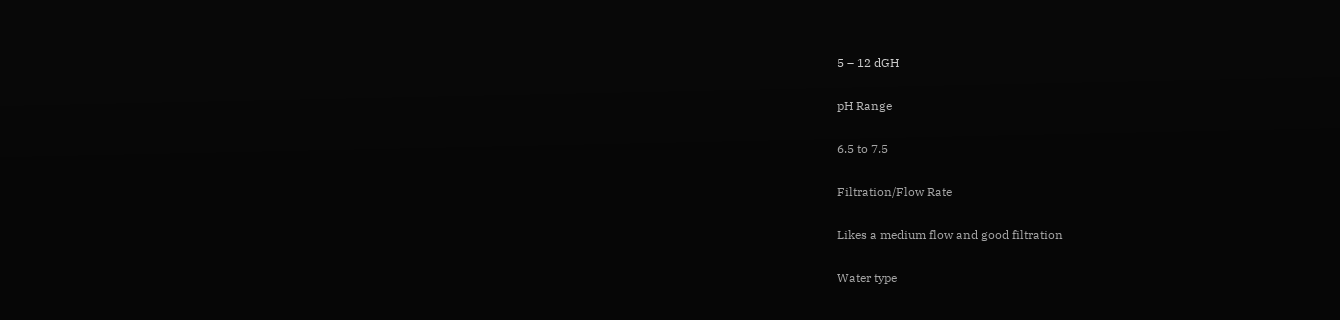5 – 12 dGH

pH Range

6.5 to 7.5

Filtration/Flow Rate

Likes a medium flow and good filtration

Water type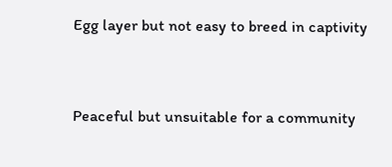Egg layer but not easy to breed in captivity


Peaceful but unsuitable for a community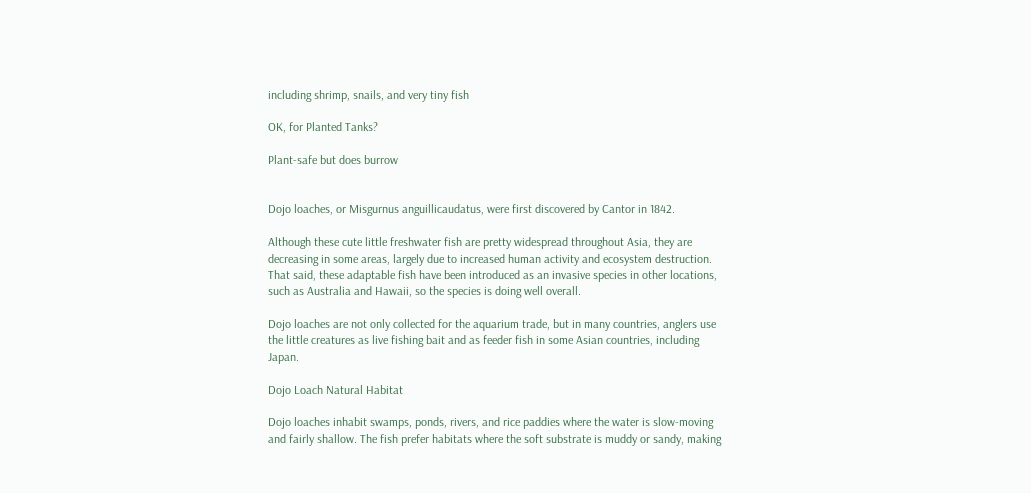including shrimp, snails, and very tiny fish

OK, for Planted Tanks?

Plant-safe but does burrow


Dojo loaches, or Misgurnus anguillicaudatus, were first discovered by Cantor in 1842.

Although these cute little freshwater fish are pretty widespread throughout Asia, they are decreasing in some areas, largely due to increased human activity and ecosystem destruction. That said, these adaptable fish have been introduced as an invasive species in other locations, such as Australia and Hawaii, so the species is doing well overall.

Dojo loaches are not only collected for the aquarium trade, but in many countries, anglers use the little creatures as live fishing bait and as feeder fish in some Asian countries, including Japan.

Dojo Loach Natural Habitat

Dojo loaches inhabit swamps, ponds, rivers, and rice paddies where the water is slow-moving and fairly shallow. The fish prefer habitats where the soft substrate is muddy or sandy, making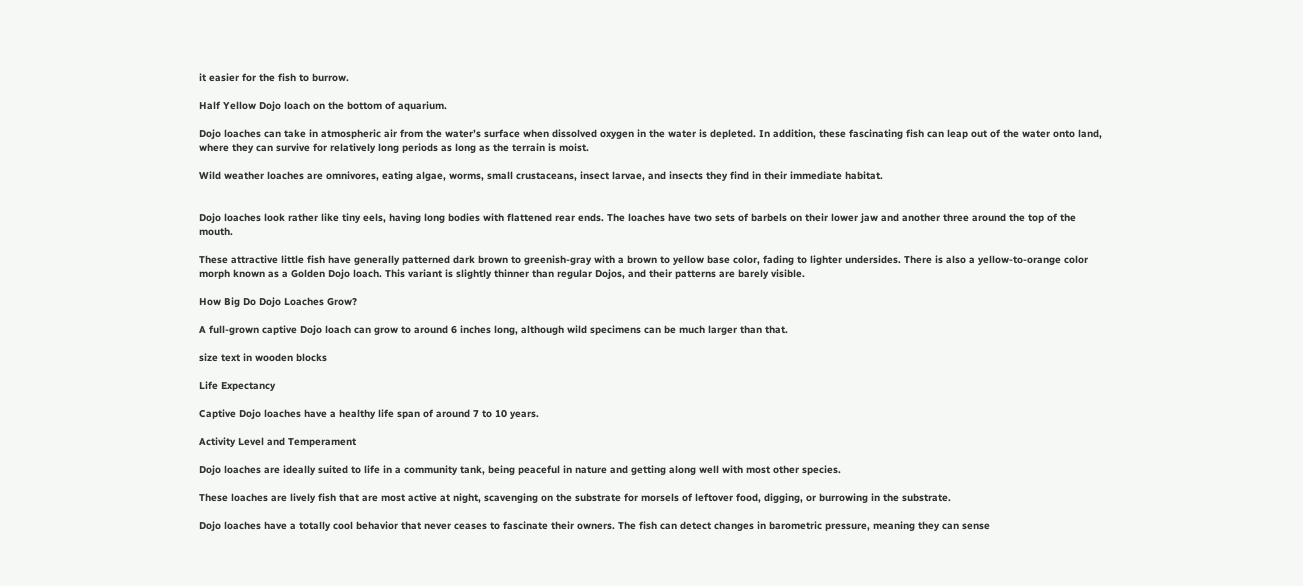it easier for the fish to burrow.

Half Yellow Dojo loach on the bottom of aquarium.

Dojo loaches can take in atmospheric air from the water’s surface when dissolved oxygen in the water is depleted. In addition, these fascinating fish can leap out of the water onto land, where they can survive for relatively long periods as long as the terrain is moist.

Wild weather loaches are omnivores, eating algae, worms, small crustaceans, insect larvae, and insects they find in their immediate habitat.


Dojo loaches look rather like tiny eels, having long bodies with flattened rear ends. The loaches have two sets of barbels on their lower jaw and another three around the top of the mouth.

These attractive little fish have generally patterned dark brown to greenish-gray with a brown to yellow base color, fading to lighter undersides. There is also a yellow-to-orange color morph known as a Golden Dojo loach. This variant is slightly thinner than regular Dojos, and their patterns are barely visible.

How Big Do Dojo Loaches Grow?

A full-grown captive Dojo loach can grow to around 6 inches long, although wild specimens can be much larger than that.

size text in wooden blocks

Life Expectancy

Captive Dojo loaches have a healthy life span of around 7 to 10 years.

Activity Level and Temperament

Dojo loaches are ideally suited to life in a community tank, being peaceful in nature and getting along well with most other species.

These loaches are lively fish that are most active at night, scavenging on the substrate for morsels of leftover food, digging, or burrowing in the substrate.

Dojo loaches have a totally cool behavior that never ceases to fascinate their owners. The fish can detect changes in barometric pressure, meaning they can sense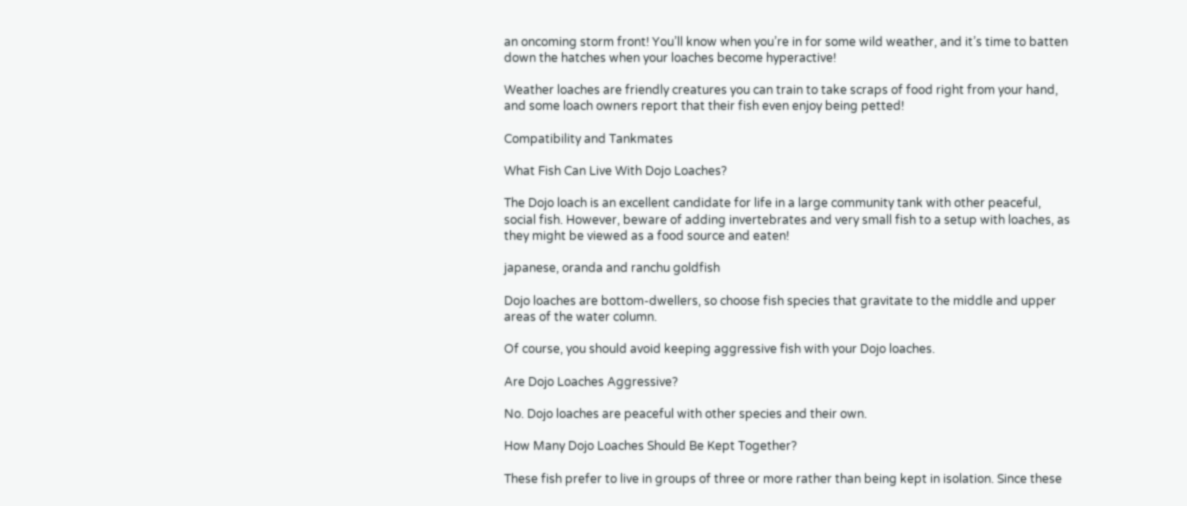an oncoming storm front! You’ll know when you’re in for some wild weather, and it’s time to batten down the hatches when your loaches become hyperactive!

Weather loaches are friendly creatures you can train to take scraps of food right from your hand, and some loach owners report that their fish even enjoy being petted!

Compatibility and Tankmates

What Fish Can Live With Dojo Loaches?

The Dojo loach is an excellent candidate for life in a large community tank with other peaceful, social fish. However, beware of adding invertebrates and very small fish to a setup with loaches, as they might be viewed as a food source and eaten!

japanese, oranda and ranchu goldfish

Dojo loaches are bottom-dwellers, so choose fish species that gravitate to the middle and upper areas of the water column.

Of course, you should avoid keeping aggressive fish with your Dojo loaches.

Are Dojo Loaches Aggressive?

No. Dojo loaches are peaceful with other species and their own.

How Many Dojo Loaches Should Be Kept Together?

These fish prefer to live in groups of three or more rather than being kept in isolation. Since these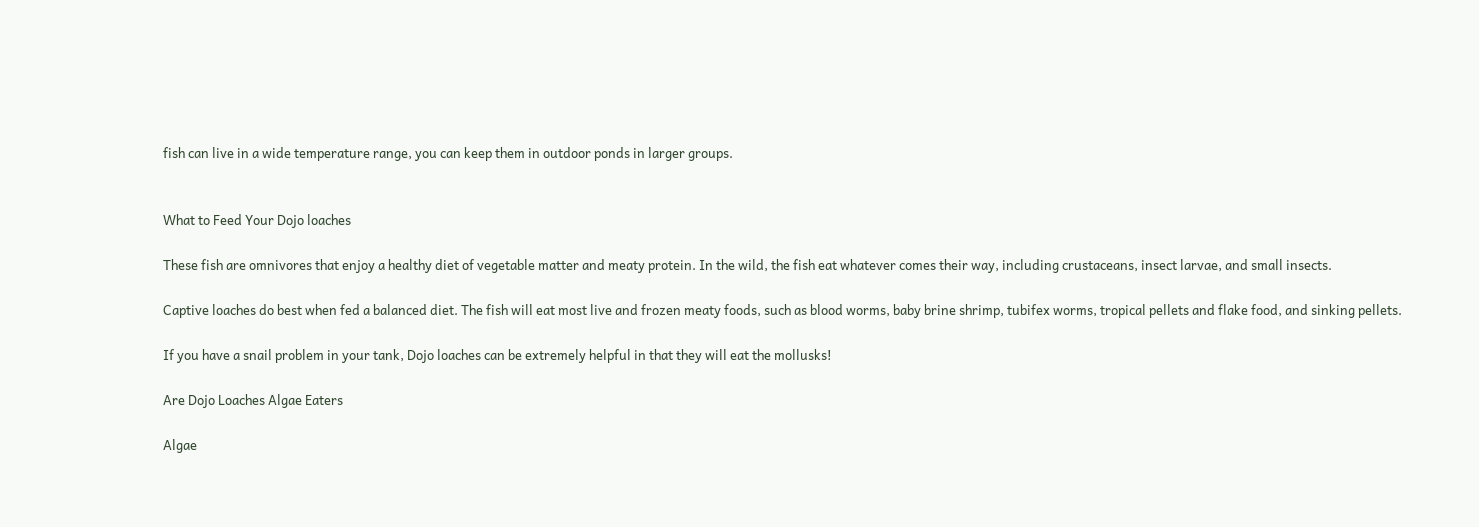fish can live in a wide temperature range, you can keep them in outdoor ponds in larger groups.


What to Feed Your Dojo loaches

These fish are omnivores that enjoy a healthy diet of vegetable matter and meaty protein. In the wild, the fish eat whatever comes their way, including crustaceans, insect larvae, and small insects.

Captive loaches do best when fed a balanced diet. The fish will eat most live and frozen meaty foods, such as blood worms, baby brine shrimp, tubifex worms, tropical pellets and flake food, and sinking pellets.

If you have a snail problem in your tank, Dojo loaches can be extremely helpful in that they will eat the mollusks!

Are Dojo Loaches Algae Eaters

Algae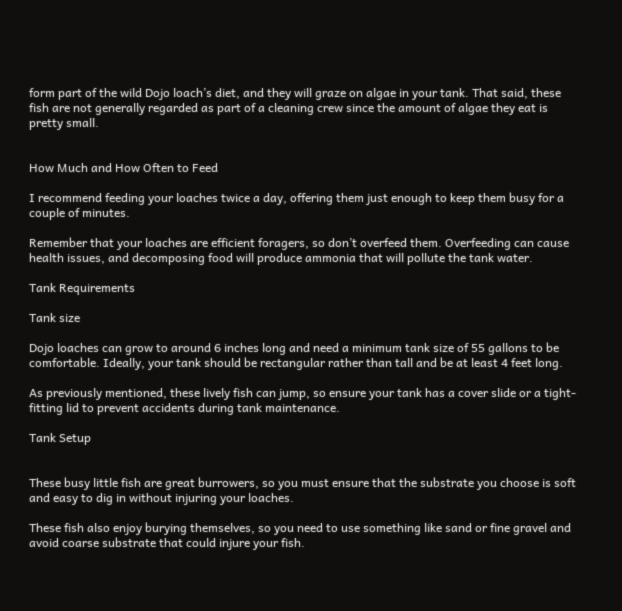form part of the wild Dojo loach’s diet, and they will graze on algae in your tank. That said, these fish are not generally regarded as part of a cleaning crew since the amount of algae they eat is pretty small.


How Much and How Often to Feed

I recommend feeding your loaches twice a day, offering them just enough to keep them busy for a couple of minutes.

Remember that your loaches are efficient foragers, so don’t overfeed them. Overfeeding can cause health issues, and decomposing food will produce ammonia that will pollute the tank water.

Tank Requirements

Tank size

Dojo loaches can grow to around 6 inches long and need a minimum tank size of 55 gallons to be comfortable. Ideally, your tank should be rectangular rather than tall and be at least 4 feet long.

As previously mentioned, these lively fish can jump, so ensure your tank has a cover slide or a tight-fitting lid to prevent accidents during tank maintenance.

Tank Setup


These busy little fish are great burrowers, so you must ensure that the substrate you choose is soft and easy to dig in without injuring your loaches.

These fish also enjoy burying themselves, so you need to use something like sand or fine gravel and avoid coarse substrate that could injure your fish.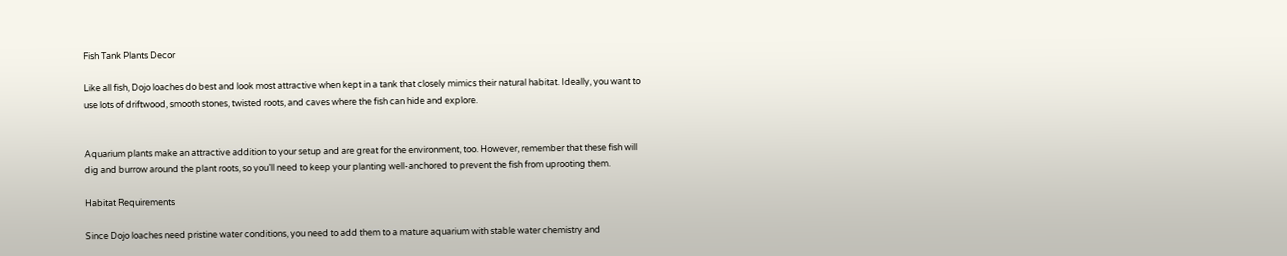Fish Tank Plants Decor

Like all fish, Dojo loaches do best and look most attractive when kept in a tank that closely mimics their natural habitat. Ideally, you want to use lots of driftwood, smooth stones, twisted roots, and caves where the fish can hide and explore.


Aquarium plants make an attractive addition to your setup and are great for the environment, too. However, remember that these fish will dig and burrow around the plant roots, so you’ll need to keep your planting well-anchored to prevent the fish from uprooting them.

Habitat Requirements

Since Dojo loaches need pristine water conditions, you need to add them to a mature aquarium with stable water chemistry and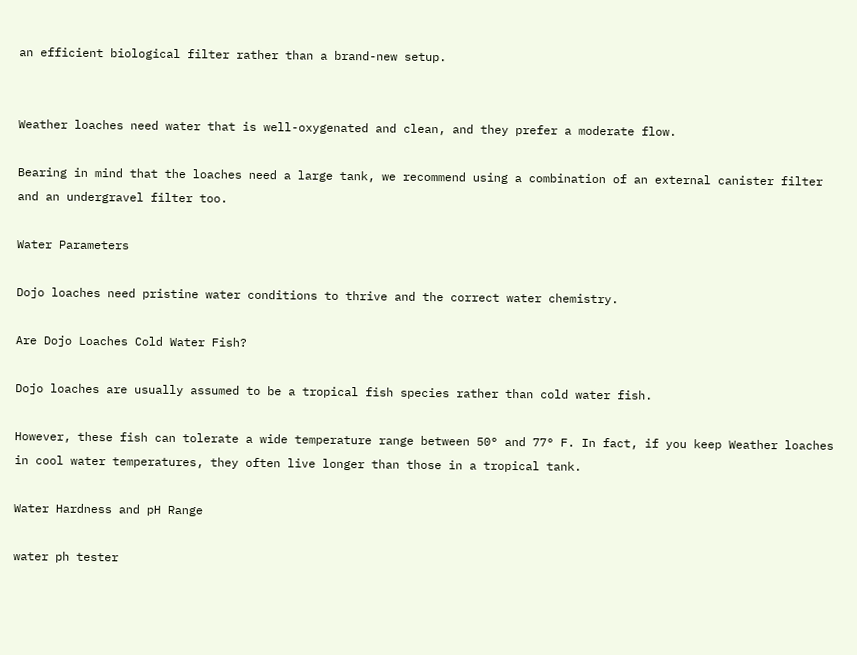an efficient biological filter rather than a brand-new setup.


Weather loaches need water that is well-oxygenated and clean, and they prefer a moderate flow.

Bearing in mind that the loaches need a large tank, we recommend using a combination of an external canister filter and an undergravel filter too.

Water Parameters

Dojo loaches need pristine water conditions to thrive and the correct water chemistry.

Are Dojo Loaches Cold Water Fish?

Dojo loaches are usually assumed to be a tropical fish species rather than cold water fish.

However, these fish can tolerate a wide temperature range between 50° and 77° F. In fact, if you keep Weather loaches in cool water temperatures, they often live longer than those in a tropical tank.

Water Hardness and pH Range

water ph tester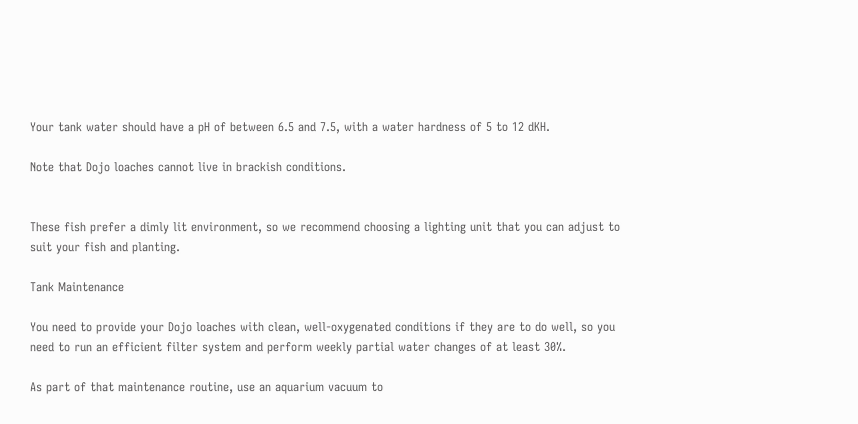Your tank water should have a pH of between 6.5 and 7.5, with a water hardness of 5 to 12 dKH.

Note that Dojo loaches cannot live in brackish conditions.


These fish prefer a dimly lit environment, so we recommend choosing a lighting unit that you can adjust to suit your fish and planting.

Tank Maintenance

You need to provide your Dojo loaches with clean, well-oxygenated conditions if they are to do well, so you need to run an efficient filter system and perform weekly partial water changes of at least 30%.

As part of that maintenance routine, use an aquarium vacuum to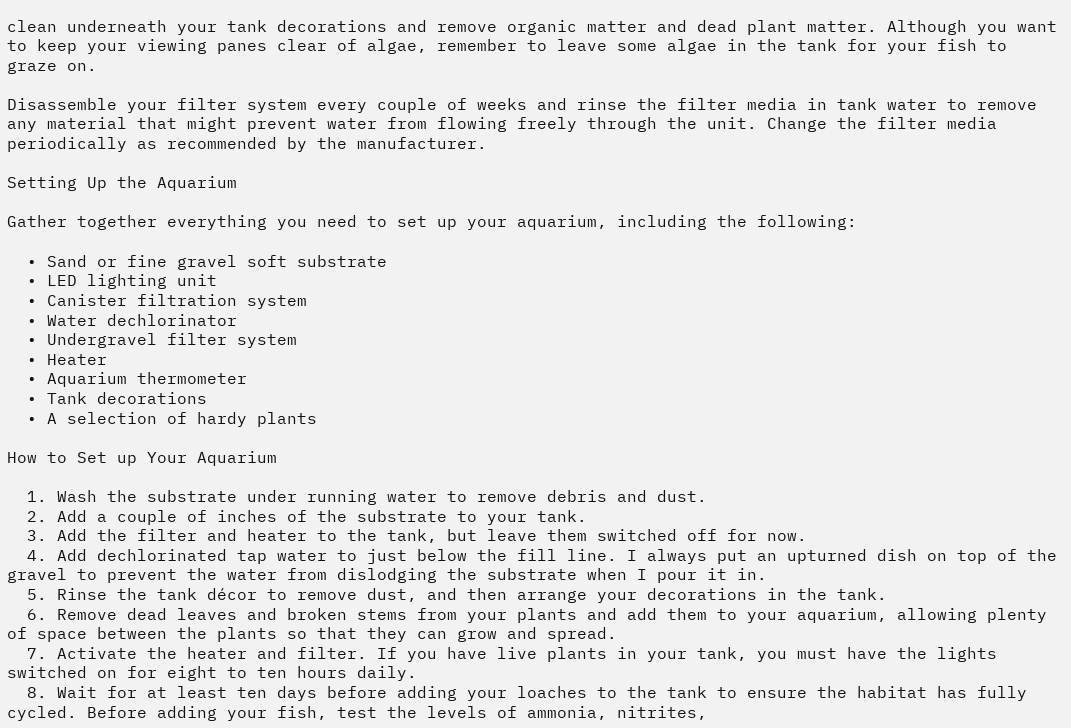clean underneath your tank decorations and remove organic matter and dead plant matter. Although you want to keep your viewing panes clear of algae, remember to leave some algae in the tank for your fish to graze on.

Disassemble your filter system every couple of weeks and rinse the filter media in tank water to remove any material that might prevent water from flowing freely through the unit. Change the filter media periodically as recommended by the manufacturer.

Setting Up the Aquarium

Gather together everything you need to set up your aquarium, including the following:

  • Sand or fine gravel soft substrate
  • LED lighting unit
  • Canister filtration system
  • Water dechlorinator
  • Undergravel filter system
  • Heater
  • Aquarium thermometer
  • Tank decorations
  • A selection of hardy plants

How to Set up Your Aquarium

  1. Wash the substrate under running water to remove debris and dust.
  2. Add a couple of inches of the substrate to your tank.
  3. Add the filter and heater to the tank, but leave them switched off for now.
  4. Add dechlorinated tap water to just below the fill line. I always put an upturned dish on top of the gravel to prevent the water from dislodging the substrate when I pour it in.
  5. Rinse the tank décor to remove dust, and then arrange your decorations in the tank.
  6. Remove dead leaves and broken stems from your plants and add them to your aquarium, allowing plenty of space between the plants so that they can grow and spread.
  7. Activate the heater and filter. If you have live plants in your tank, you must have the lights switched on for eight to ten hours daily.
  8. Wait for at least ten days before adding your loaches to the tank to ensure the habitat has fully cycled. Before adding your fish, test the levels of ammonia, nitrites,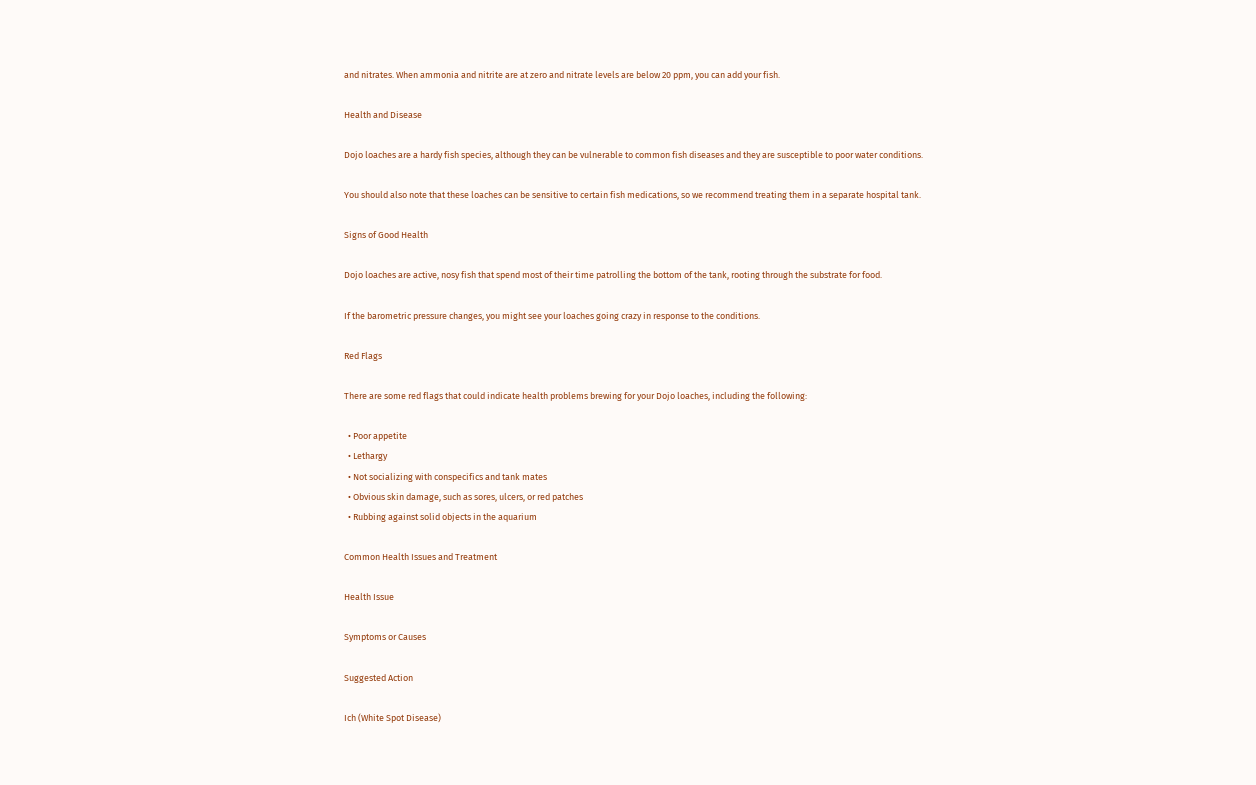and nitrates. When ammonia and nitrite are at zero and nitrate levels are below 20 ppm, you can add your fish.

Health and Disease

Dojo loaches are a hardy fish species, although they can be vulnerable to common fish diseases and they are susceptible to poor water conditions.

You should also note that these loaches can be sensitive to certain fish medications, so we recommend treating them in a separate hospital tank.

Signs of Good Health

Dojo loaches are active, nosy fish that spend most of their time patrolling the bottom of the tank, rooting through the substrate for food.

If the barometric pressure changes, you might see your loaches going crazy in response to the conditions.

Red Flags

There are some red flags that could indicate health problems brewing for your Dojo loaches, including the following:

  • Poor appetite
  • Lethargy
  • Not socializing with conspecifics and tank mates
  • Obvious skin damage, such as sores, ulcers, or red patches
  • Rubbing against solid objects in the aquarium

Common Health Issues and Treatment

Health Issue

Symptoms or Causes

Suggested Action

Ich (White Spot Disease)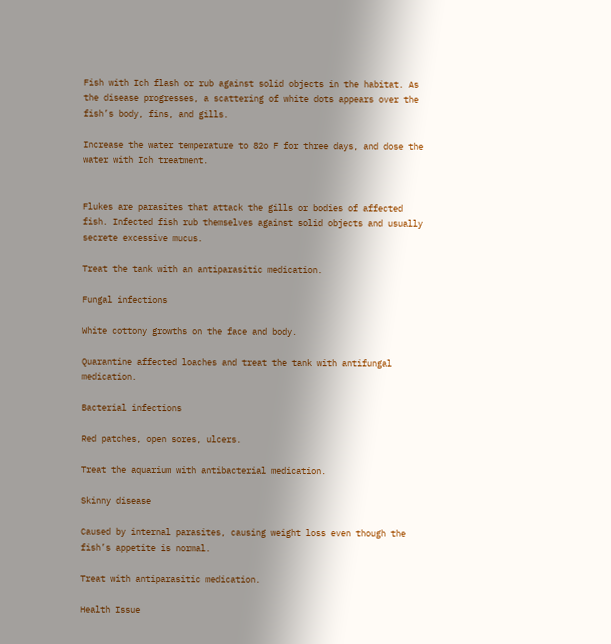Fish with Ich flash or rub against solid objects in the habitat. As the disease progresses, a scattering of white dots appears over the fish’s body, fins, and gills.

Increase the water temperature to 82o F for three days, and dose the water with Ich treatment.


Flukes are parasites that attack the gills or bodies of affected fish. Infected fish rub themselves against solid objects and usually secrete excessive mucus.

Treat the tank with an antiparasitic medication.

Fungal infections

White cottony growths on the face and body.

Quarantine affected loaches and treat the tank with antifungal medication.

Bacterial infections

Red patches, open sores, ulcers.

Treat the aquarium with antibacterial medication.

Skinny disease

Caused by internal parasites, causing weight loss even though the fish’s appetite is normal.

Treat with antiparasitic medication.

Health Issue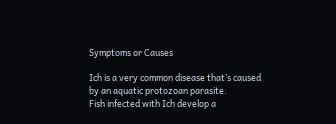Symptoms or Causes

Ich is a very common disease that’s caused by an aquatic protozoan parasite.
Fish infected with Ich develop a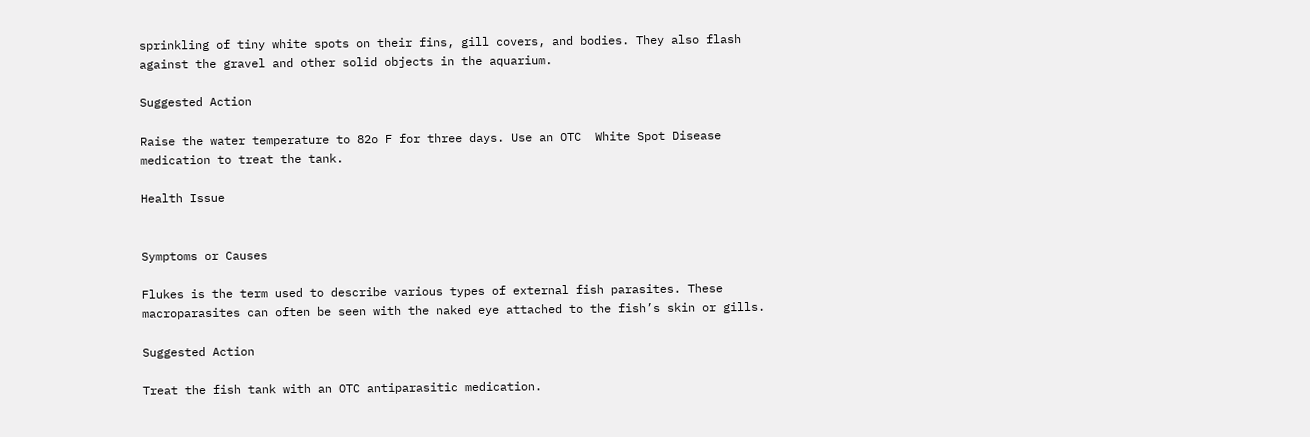sprinkling of tiny white spots on their fins, gill covers, and bodies. They also flash against the gravel and other solid objects in the aquarium.

Suggested Action

Raise the water temperature to 82o F for three days. Use an OTC  White Spot Disease medication to treat the tank.

Health Issue


Symptoms or Causes

Flukes is the term used to describe various types of external fish parasites. These macroparasites can often be seen with the naked eye attached to the fish’s skin or gills.

Suggested Action

Treat the fish tank with an OTC antiparasitic medication.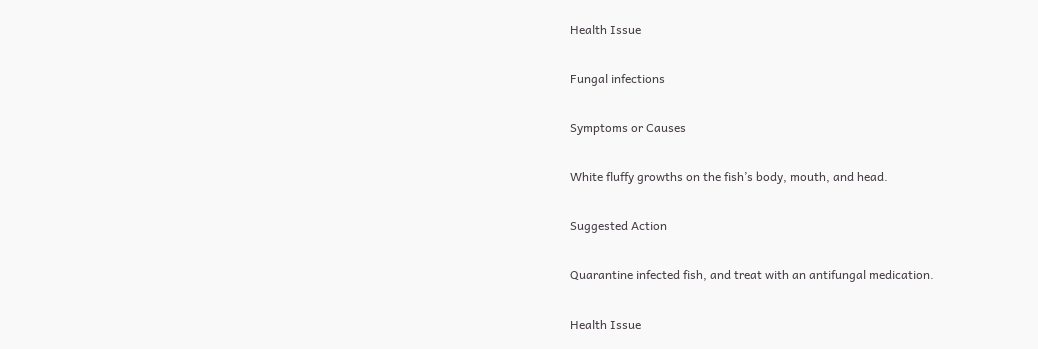Health Issue

Fungal infections

Symptoms or Causes

White fluffy growths on the fish’s body, mouth, and head.

Suggested Action

Quarantine infected fish, and treat with an antifungal medication.

Health Issue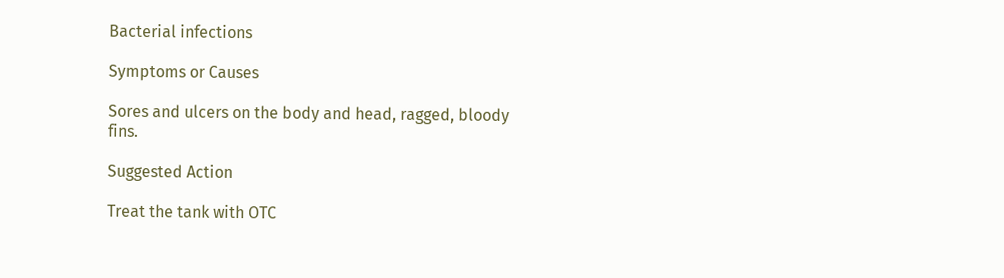Bacterial infections

Symptoms or Causes

Sores and ulcers on the body and head, ragged, bloody fins.

Suggested Action

Treat the tank with OTC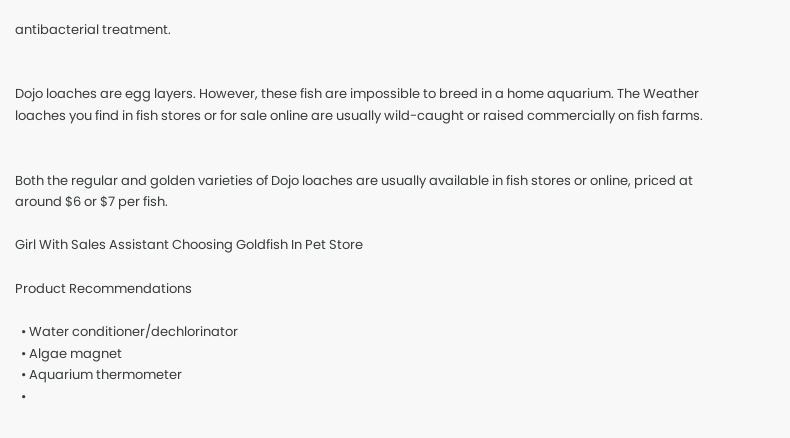antibacterial treatment.


Dojo loaches are egg layers. However, these fish are impossible to breed in a home aquarium. The Weather loaches you find in fish stores or for sale online are usually wild-caught or raised commercially on fish farms.


Both the regular and golden varieties of Dojo loaches are usually available in fish stores or online, priced at around $6 or $7 per fish.

Girl With Sales Assistant Choosing Goldfish In Pet Store

Product Recommendations

  • Water conditioner/dechlorinator
  • Algae magnet
  • Aquarium thermometer
  •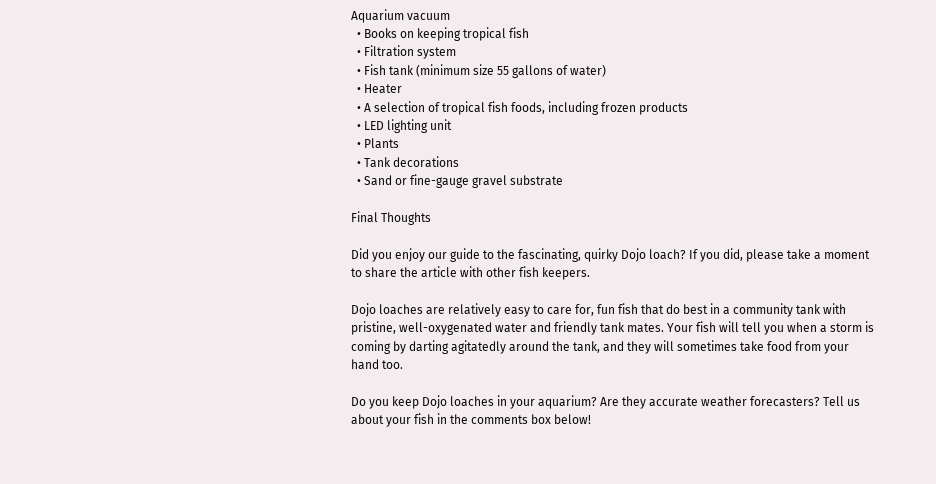Aquarium vacuum
  • Books on keeping tropical fish
  • Filtration system
  • Fish tank (minimum size 55 gallons of water)
  • Heater
  • A selection of tropical fish foods, including frozen products
  • LED lighting unit
  • Plants
  • Tank decorations
  • Sand or fine-gauge gravel substrate

Final Thoughts

Did you enjoy our guide to the fascinating, quirky Dojo loach? If you did, please take a moment to share the article with other fish keepers.

Dojo loaches are relatively easy to care for, fun fish that do best in a community tank with pristine, well-oxygenated water and friendly tank mates. Your fish will tell you when a storm is coming by darting agitatedly around the tank, and they will sometimes take food from your hand too.

Do you keep Dojo loaches in your aquarium? Are they accurate weather forecasters? Tell us about your fish in the comments box below!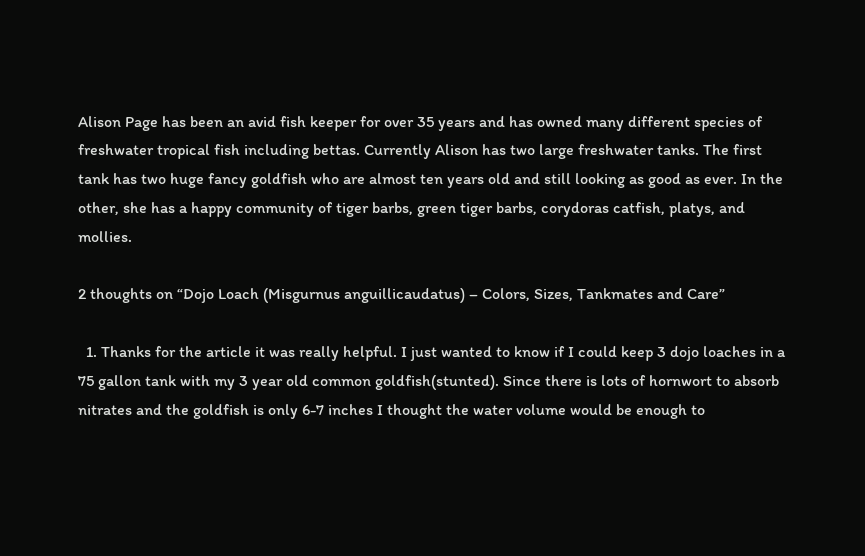Alison Page has been an avid fish keeper for over 35 years and has owned many different species of freshwater tropical fish including bettas. Currently Alison has two large freshwater tanks. The first tank has two huge fancy goldfish who are almost ten years old and still looking as good as ever. In the other, she has a happy community of tiger barbs, green tiger barbs, corydoras catfish, platys, and mollies.

2 thoughts on “Dojo Loach (Misgurnus anguillicaudatus) – Colors, Sizes, Tankmates and Care”

  1. Thanks for the article it was really helpful. I just wanted to know if I could keep 3 dojo loaches in a 75 gallon tank with my 3 year old common goldfish(stunted). Since there is lots of hornwort to absorb nitrates and the goldfish is only 6-7 inches I thought the water volume would be enough to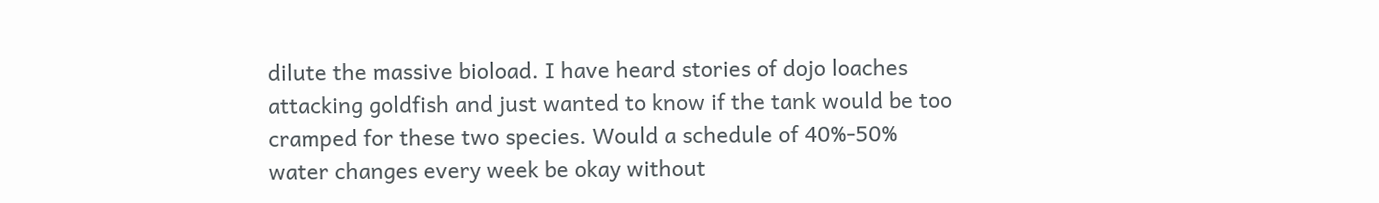dilute the massive bioload. I have heard stories of dojo loaches attacking goldfish and just wanted to know if the tank would be too cramped for these two species. Would a schedule of 40%-50% water changes every week be okay without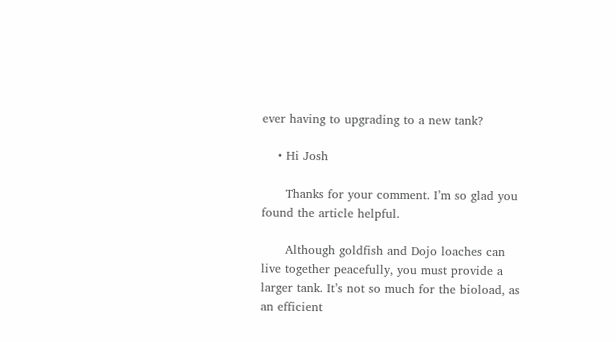ever having to upgrading to a new tank?

    • Hi Josh

      Thanks for your comment. I’m so glad you found the article helpful.

      Although goldfish and Dojo loaches can live together peacefully, you must provide a larger tank. It’s not so much for the bioload, as an efficient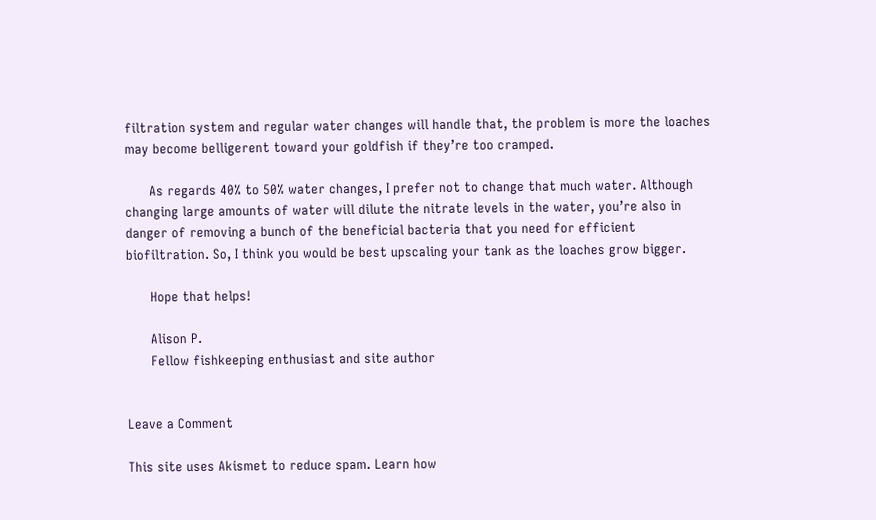filtration system and regular water changes will handle that, the problem is more the loaches may become belligerent toward your goldfish if they’re too cramped.

      As regards 40% to 50% water changes, I prefer not to change that much water. Although changing large amounts of water will dilute the nitrate levels in the water, you’re also in danger of removing a bunch of the beneficial bacteria that you need for efficient biofiltration. So, I think you would be best upscaling your tank as the loaches grow bigger.

      Hope that helps!

      Alison P.
      Fellow fishkeeping enthusiast and site author


Leave a Comment

This site uses Akismet to reduce spam. Learn how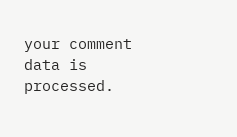your comment data is processed.